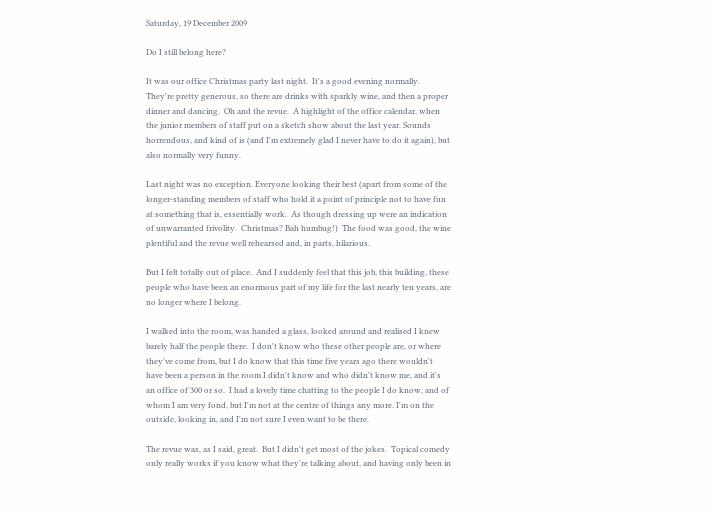Saturday, 19 December 2009

Do I still belong here?

It was our office Christmas party last night.  It's a good evening normally.  They're pretty generous, so there are drinks with sparkly wine, and then a proper dinner and dancing.  Oh and the revue.  A highlight of the office calendar, when the junior members of staff put on a sketch show about the last year. Sounds horrendous, and kind of is (and I'm extremely glad I never have to do it again), but also normally very funny.

Last night was no exception. Everyone looking their best (apart from some of the longer-standing members of staff who hold it a point of principle not to have fun at something that is, essentially work.  As though dressing up were an indication of unwarranted frivolity.  Christmas? Bah humbug!)  The food was good, the wine plentiful and the revue well rehearsed and, in parts, hilarious.

But I felt totally out of place.  And I suddenly feel that this job, this building, these people who have been an enormous part of my life for the last nearly ten years, are no longer where I belong.

I walked into the room, was handed a glass, looked around and realised I knew barely half the people there.  I don't know who these other people are, or where they've come from, but I do know that this time five years ago there wouldn't have been a person in the room I didn't know and who didn't know me, and it's an office of 300 or so.  I had a lovely time chatting to the people I do know, and of whom I am very fond, but I'm not at the centre of things any more. I'm on the outside, looking in, and I'm not sure I even want to be there.

The revue was, as I said, great.  But I didn't get most of the jokes.  Topical comedy only really works if you know what they're talking about, and having only been in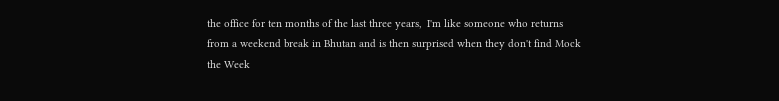the office for ten months of the last three years,  I'm like someone who returns from a weekend break in Bhutan and is then surprised when they don't find Mock the Week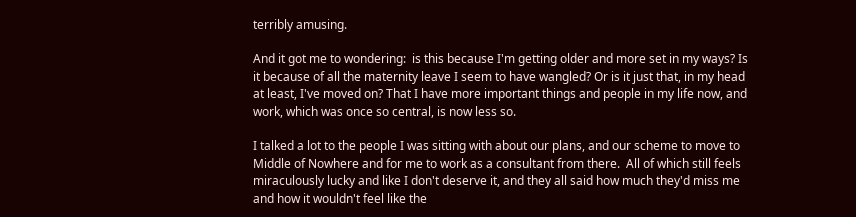terribly amusing.

And it got me to wondering:  is this because I'm getting older and more set in my ways? Is it because of all the maternity leave I seem to have wangled? Or is it just that, in my head at least, I've moved on? That I have more important things and people in my life now, and work, which was once so central, is now less so.

I talked a lot to the people I was sitting with about our plans, and our scheme to move to Middle of Nowhere and for me to work as a consultant from there.  All of which still feels miraculously lucky and like I don't deserve it, and they all said how much they'd miss me and how it wouldn't feel like the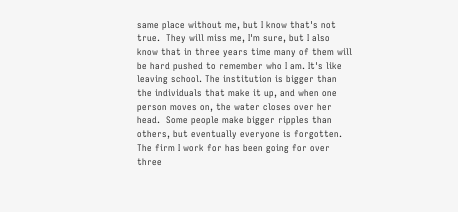same place without me, but I know that's not true.  They will miss me, I'm sure, but I also know that in three years time many of them will be hard pushed to remember who I am. It's like leaving school. The institution is bigger than the individuals that make it up, and when one person moves on, the water closes over her head.  Some people make bigger ripples than others, but eventually everyone is forgotten.  The firm I work for has been going for over three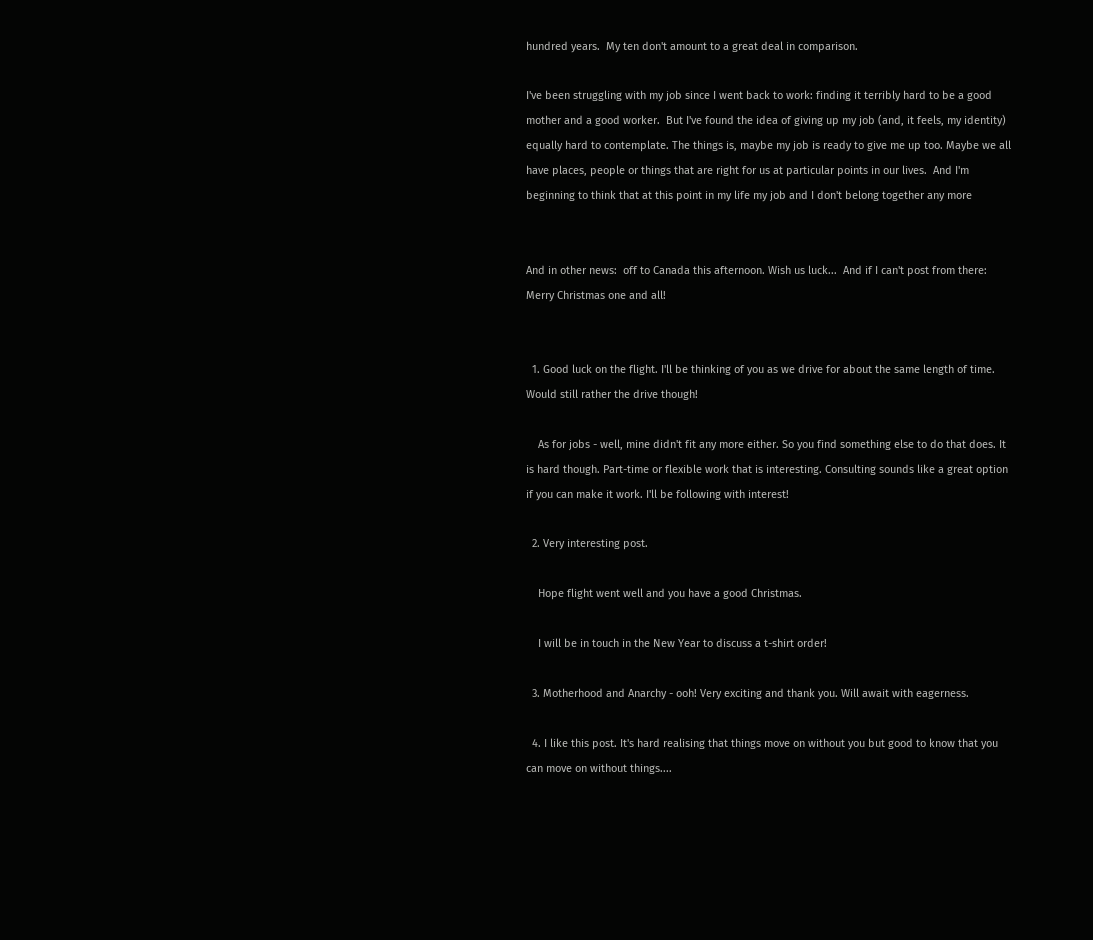hundred years.  My ten don't amount to a great deal in comparison.

I've been struggling with my job since I went back to work: finding it terribly hard to be a good mother and a good worker.  But I've found the idea of giving up my job (and, it feels, my identity) equally hard to contemplate. The things is, maybe my job is ready to give me up too. Maybe we all have places, people or things that are right for us at particular points in our lives.  And I'm beginning to think that at this point in my life my job and I don't belong together any more


And in other news:  off to Canada this afternoon. Wish us luck...  And if I can't post from there: Merry Christmas one and all!


  1. Good luck on the flight. I'll be thinking of you as we drive for about the same length of time. Would still rather the drive though!

    As for jobs - well, mine didn't fit any more either. So you find something else to do that does. It is hard though. Part-time or flexible work that is interesting. Consulting sounds like a great option if you can make it work. I'll be following with interest!

  2. Very interesting post.

    Hope flight went well and you have a good Christmas.

    I will be in touch in the New Year to discuss a t-shirt order!

  3. Motherhood and Anarchy - ooh! Very exciting and thank you. Will await with eagerness.

  4. I like this post. It's hard realising that things move on without you but good to know that you can move on without things....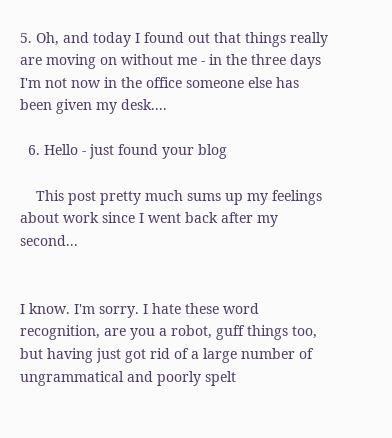5. Oh, and today I found out that things really are moving on without me - in the three days I'm not now in the office someone else has been given my desk....

  6. Hello - just found your blog

    This post pretty much sums up my feelings about work since I went back after my second...


I know. I'm sorry. I hate these word recognition, are you a robot, guff things too, but having just got rid of a large number of ungrammatical and poorly spelt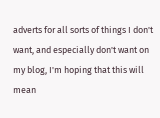adverts for all sorts of things I don't want, and especially don't want on my blog, I'm hoping that this will mean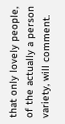that only lovely people, of the actually a person variety, will comment.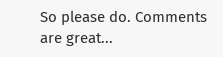So please do. Comments are great...